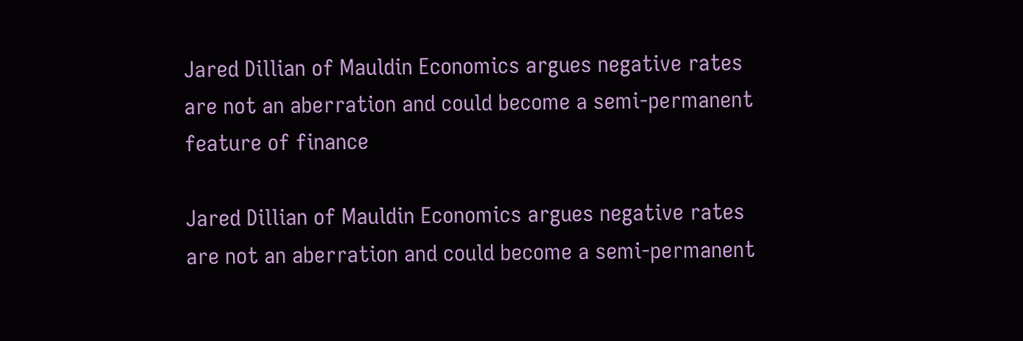Jared Dillian of Mauldin Economics argues negative rates are not an aberration and could become a semi-permanent feature of finance

Jared Dillian of Mauldin Economics argues negative rates are not an aberration and could become a semi-permanent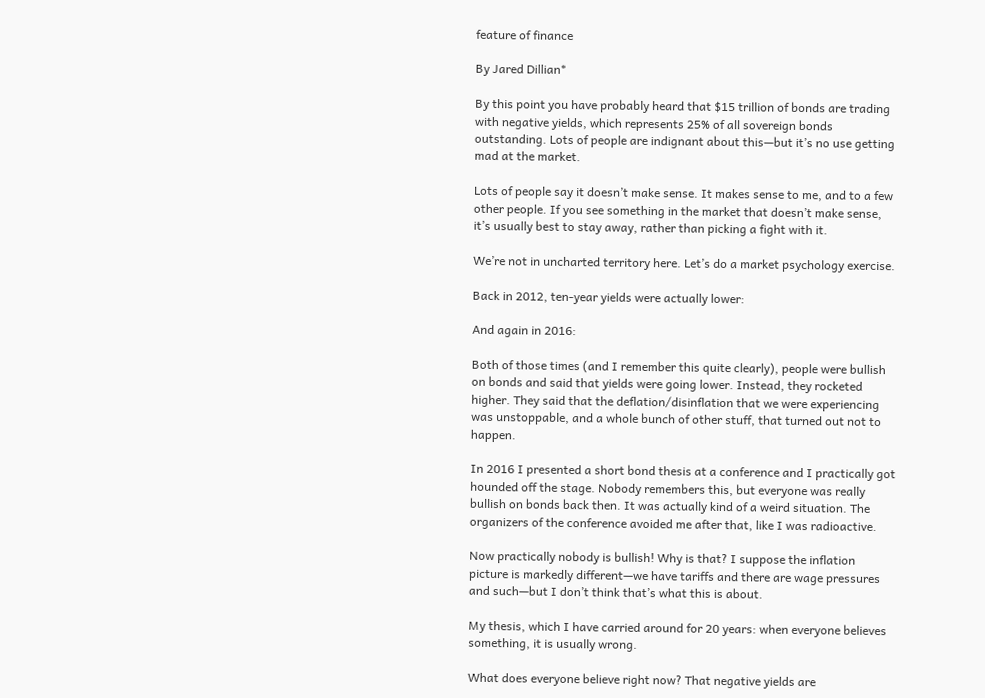feature of finance

By Jared Dillian*

By this point you have probably heard that $15 trillion of bonds are trading with negative yields, which represents 25% of all sovereign bonds outstanding. Lots of people are indignant about this—but it’s no use getting mad at the market.

Lots of people say it doesn’t make sense. It makes sense to me, and to a few other people. If you see something in the market that doesn’t make sense, it’s usually best to stay away, rather than picking a fight with it.

We’re not in uncharted territory here. Let’s do a market psychology exercise.

Back in 2012, ten-year yields were actually lower:

And again in 2016:

Both of those times (and I remember this quite clearly), people were bullish on bonds and said that yields were going lower. Instead, they rocketed higher. They said that the deflation/disinflation that we were experiencing was unstoppable, and a whole bunch of other stuff, that turned out not to happen.

In 2016 I presented a short bond thesis at a conference and I practically got hounded off the stage. Nobody remembers this, but everyone was really bullish on bonds back then. It was actually kind of a weird situation. The organizers of the conference avoided me after that, like I was radioactive.

Now practically nobody is bullish! Why is that? I suppose the inflation picture is markedly different—we have tariffs and there are wage pressures and such—but I don’t think that’s what this is about.

My thesis, which I have carried around for 20 years: when everyone believes something, it is usually wrong.

What does everyone believe right now? That negative yields are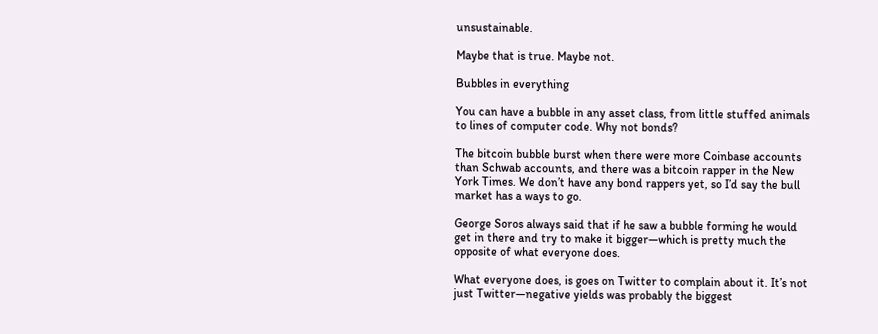unsustainable.

Maybe that is true. Maybe not.

Bubbles in everything

You can have a bubble in any asset class, from little stuffed animals to lines of computer code. Why not bonds?

The bitcoin bubble burst when there were more Coinbase accounts than Schwab accounts, and there was a bitcoin rapper in the New York Times. We don’t have any bond rappers yet, so I’d say the bull market has a ways to go.

George Soros always said that if he saw a bubble forming he would get in there and try to make it bigger—which is pretty much the opposite of what everyone does.

What everyone does, is goes on Twitter to complain about it. It’s not just Twitter—negative yields was probably the biggest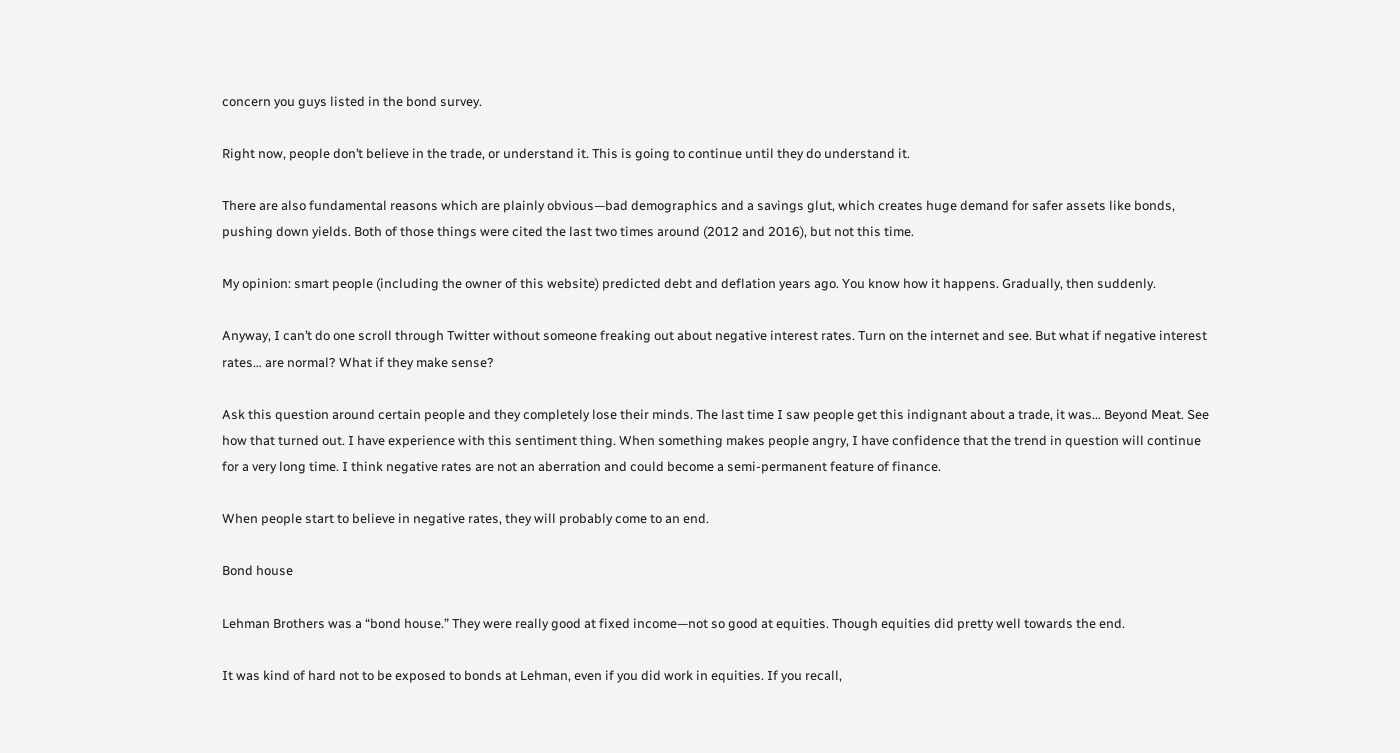concern you guys listed in the bond survey.

Right now, people don’t believe in the trade, or understand it. This is going to continue until they do understand it.

There are also fundamental reasons which are plainly obvious—bad demographics and a savings glut, which creates huge demand for safer assets like bonds, pushing down yields. Both of those things were cited the last two times around (2012 and 2016), but not this time.

My opinion: smart people (including the owner of this website) predicted debt and deflation years ago. You know how it happens. Gradually, then suddenly.

Anyway, I can’t do one scroll through Twitter without someone freaking out about negative interest rates. Turn on the internet and see. But what if negative interest rates… are normal? What if they make sense?

Ask this question around certain people and they completely lose their minds. The last time I saw people get this indignant about a trade, it was… Beyond Meat. See how that turned out. I have experience with this sentiment thing. When something makes people angry, I have confidence that the trend in question will continue for a very long time. I think negative rates are not an aberration and could become a semi-permanent feature of finance.

When people start to believe in negative rates, they will probably come to an end.

Bond house

Lehman Brothers was a “bond house.” They were really good at fixed income—not so good at equities. Though equities did pretty well towards the end.

It was kind of hard not to be exposed to bonds at Lehman, even if you did work in equities. If you recall,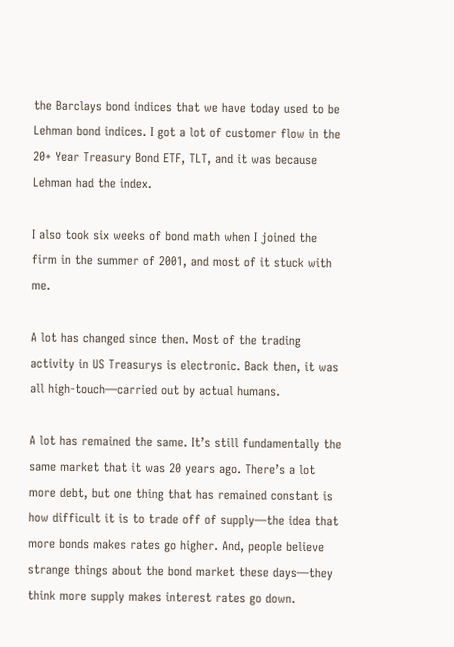the Barclays bond indices that we have today used to be Lehman bond indices. I got a lot of customer flow in the 20+ Year Treasury Bond ETF, TLT, and it was because Lehman had the index.

I also took six weeks of bond math when I joined the firm in the summer of 2001, and most of it stuck with me.

A lot has changed since then. Most of the trading activity in US Treasurys is electronic. Back then, it was all high-touch—carried out by actual humans.

A lot has remained the same. It’s still fundamentally the same market that it was 20 years ago. There’s a lot more debt, but one thing that has remained constant is how difficult it is to trade off of supply—the idea that more bonds makes rates go higher. And, people believe strange things about the bond market these days—they think more supply makes interest rates go down.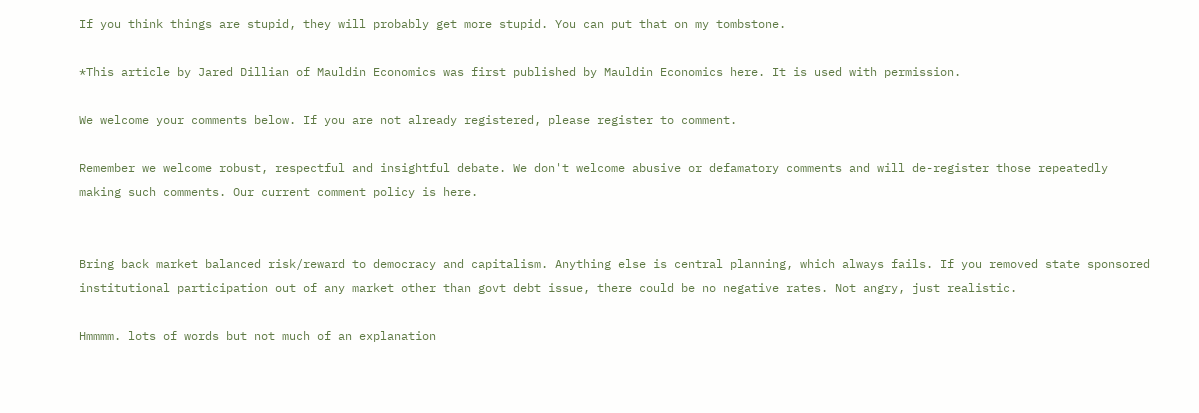If you think things are stupid, they will probably get more stupid. You can put that on my tombstone.

*This article by Jared Dillian of Mauldin Economics was first published by Mauldin Economics here. It is used with permission.

We welcome your comments below. If you are not already registered, please register to comment.

Remember we welcome robust, respectful and insightful debate. We don't welcome abusive or defamatory comments and will de-register those repeatedly making such comments. Our current comment policy is here.


Bring back market balanced risk/reward to democracy and capitalism. Anything else is central planning, which always fails. If you removed state sponsored institutional participation out of any market other than govt debt issue, there could be no negative rates. Not angry, just realistic.

Hmmmm. lots of words but not much of an explanation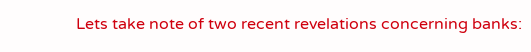Lets take note of two recent revelations concerning banks: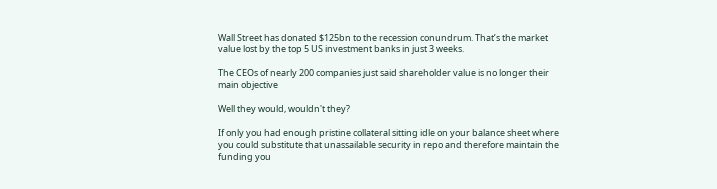Wall Street has donated $125bn to the recession conundrum. That’s the market value lost by the top 5 US investment banks in just 3 weeks.

The CEOs of nearly 200 companies just said shareholder value is no longer their main objective

Well they would, wouldn't they?

If only you had enough pristine collateral sitting idle on your balance sheet where you could substitute that unassailable security in repo and therefore maintain the funding you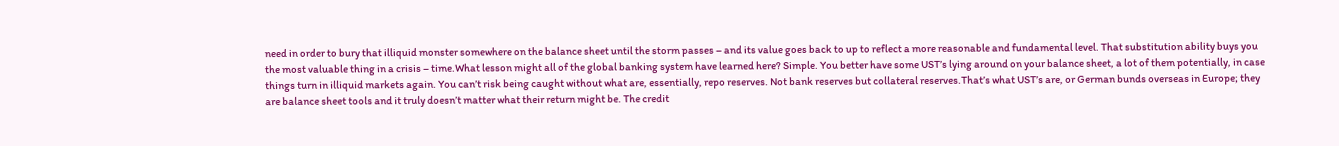need in order to bury that illiquid monster somewhere on the balance sheet until the storm passes – and its value goes back to up to reflect a more reasonable and fundamental level. That substitution ability buys you the most valuable thing in a crisis – time.What lesson might all of the global banking system have learned here? Simple. You better have some UST’s lying around on your balance sheet, a lot of them potentially, in case things turn in illiquid markets again. You can’t risk being caught without what are, essentially, repo reserves. Not bank reserves but collateral reserves.That’s what UST’s are, or German bunds overseas in Europe; they are balance sheet tools and it truly doesn’t matter what their return might be. The credit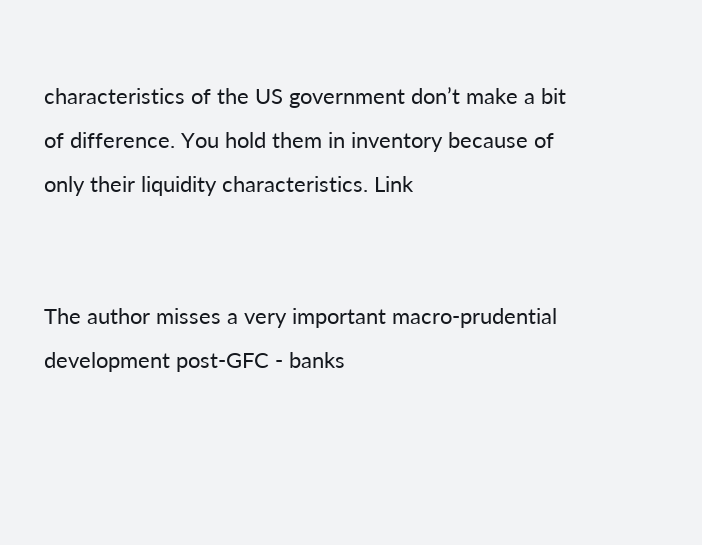characteristics of the US government don’t make a bit of difference. You hold them in inventory because of only their liquidity characteristics. Link


The author misses a very important macro-prudential development post-GFC - banks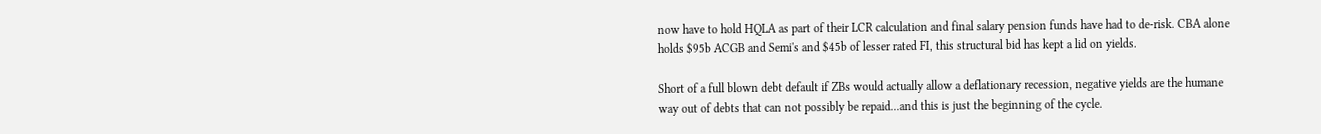now have to hold HQLA as part of their LCR calculation and final salary pension funds have had to de-risk. CBA alone holds $95b ACGB and Semi's and $45b of lesser rated FI, this structural bid has kept a lid on yields.

Short of a full blown debt default if ZBs would actually allow a deflationary recession, negative yields are the humane way out of debts that can not possibly be repaid...and this is just the beginning of the cycle.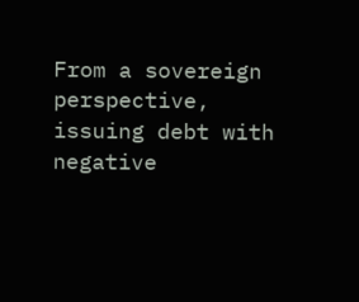From a sovereign perspective, issuing debt with negative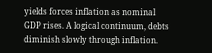yields forces inflation as nominal GDP rises. A logical continuum, debts diminish slowly through inflation.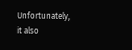Unfortunately, it also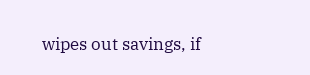wipes out savings, if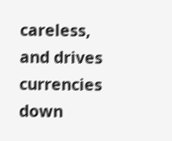careless, and drives currencies down